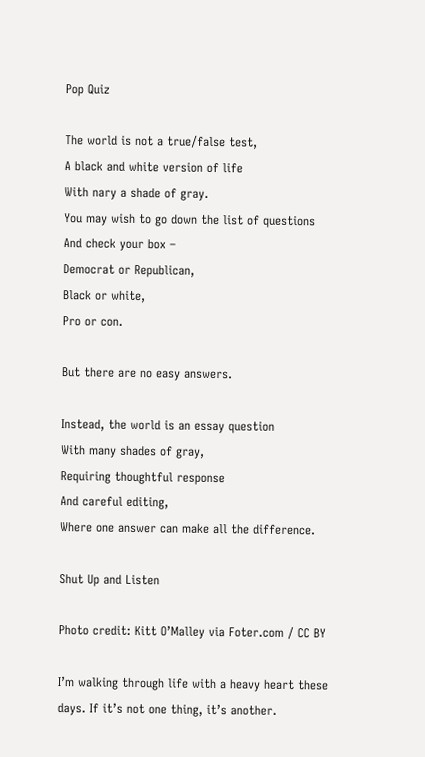Pop Quiz

The world is not a true/false test,
A black and white version of life
With nary a shade of gray.
You may wish to go down the list of questions
And check your box –
Democrat or Republican,
Black or white,
Pro or con.

But there are no easy answers.

Instead, the world is an essay question
With many shades of gray,
Requiring thoughtful response
And careful editing,
Where one answer can make all the difference.

Shut Up and Listen

Photo credit: Kitt O’Malley via Foter.com / CC BY

I’m walking through life with a heavy heart these days. If it’s not one thing, it’s another.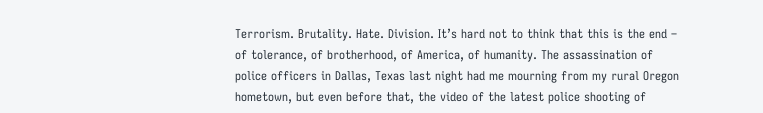Terrorism. Brutality. Hate. Division. It’s hard not to think that this is the end – of tolerance, of brotherhood, of America, of humanity. The assassination of police officers in Dallas, Texas last night had me mourning from my rural Oregon hometown, but even before that, the video of the latest police shooting of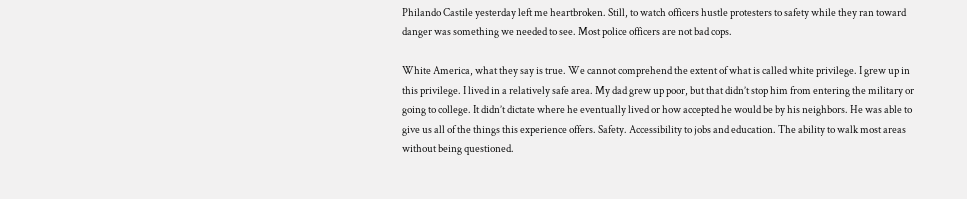Philando Castile yesterday left me heartbroken. Still, to watch officers hustle protesters to safety while they ran toward danger was something we needed to see. Most police officers are not bad cops.

White America, what they say is true. We cannot comprehend the extent of what is called white privilege. I grew up in this privilege. I lived in a relatively safe area. My dad grew up poor, but that didn’t stop him from entering the military or going to college. It didn’t dictate where he eventually lived or how accepted he would be by his neighbors. He was able to give us all of the things this experience offers. Safety. Accessibility to jobs and education. The ability to walk most areas without being questioned.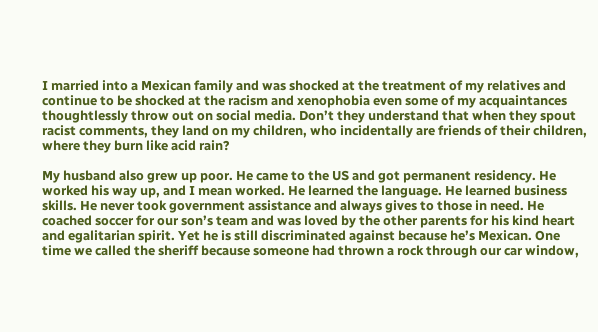I married into a Mexican family and was shocked at the treatment of my relatives and continue to be shocked at the racism and xenophobia even some of my acquaintances thoughtlessly throw out on social media. Don’t they understand that when they spout racist comments, they land on my children, who incidentally are friends of their children, where they burn like acid rain?

My husband also grew up poor. He came to the US and got permanent residency. He worked his way up, and I mean worked. He learned the language. He learned business skills. He never took government assistance and always gives to those in need. He coached soccer for our son’s team and was loved by the other parents for his kind heart and egalitarian spirit. Yet he is still discriminated against because he’s Mexican. One time we called the sheriff because someone had thrown a rock through our car window,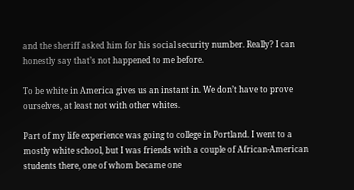and the sheriff asked him for his social security number. Really? I can honestly say that’s not happened to me before.

To be white in America gives us an instant in. We don’t have to prove ourselves, at least not with other whites.

Part of my life experience was going to college in Portland. I went to a mostly white school, but I was friends with a couple of African-American students there, one of whom became one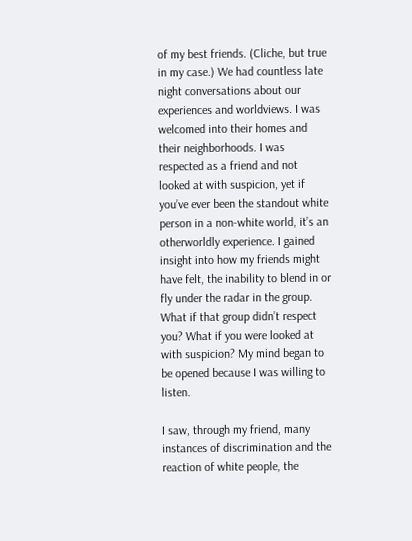of my best friends. (Cliche, but true in my case.) We had countless late night conversations about our experiences and worldviews. I was welcomed into their homes and their neighborhoods. I was respected as a friend and not looked at with suspicion, yet if you’ve ever been the standout white person in a non-white world, it’s an otherworldly experience. I gained insight into how my friends might have felt, the inability to blend in or fly under the radar in the group. What if that group didn’t respect you? What if you were looked at with suspicion? My mind began to be opened because I was willing to listen.

I saw, through my friend, many instances of discrimination and the reaction of white people, the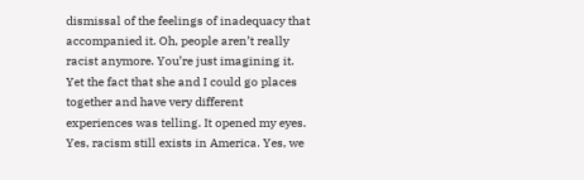dismissal of the feelings of inadequacy that accompanied it. Oh, people aren’t really racist anymore. You’re just imagining it. Yet the fact that she and I could go places together and have very different experiences was telling. It opened my eyes. Yes, racism still exists in America. Yes, we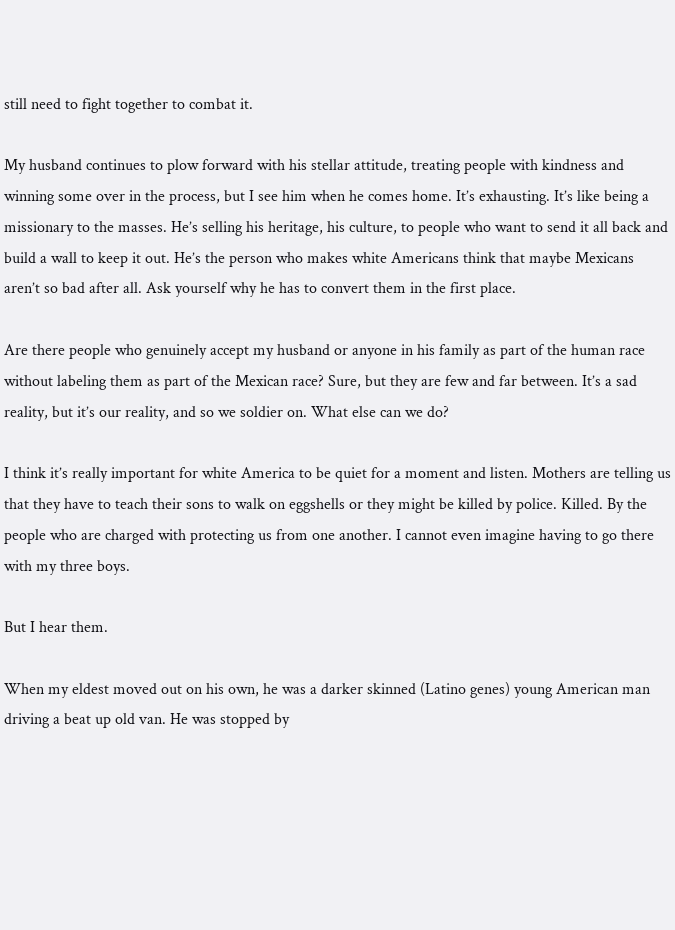still need to fight together to combat it.

My husband continues to plow forward with his stellar attitude, treating people with kindness and winning some over in the process, but I see him when he comes home. It’s exhausting. It’s like being a missionary to the masses. He’s selling his heritage, his culture, to people who want to send it all back and build a wall to keep it out. He’s the person who makes white Americans think that maybe Mexicans aren’t so bad after all. Ask yourself why he has to convert them in the first place.

Are there people who genuinely accept my husband or anyone in his family as part of the human race without labeling them as part of the Mexican race? Sure, but they are few and far between. It’s a sad reality, but it’s our reality, and so we soldier on. What else can we do?

I think it’s really important for white America to be quiet for a moment and listen. Mothers are telling us that they have to teach their sons to walk on eggshells or they might be killed by police. Killed. By the people who are charged with protecting us from one another. I cannot even imagine having to go there with my three boys.

But I hear them.

When my eldest moved out on his own, he was a darker skinned (Latino genes) young American man driving a beat up old van. He was stopped by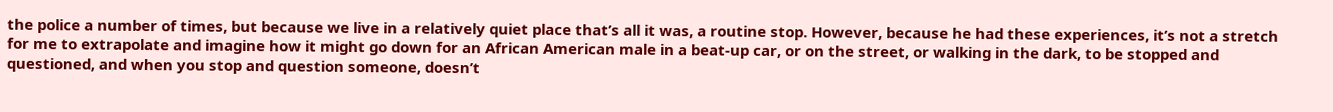the police a number of times, but because we live in a relatively quiet place that’s all it was, a routine stop. However, because he had these experiences, it’s not a stretch for me to extrapolate and imagine how it might go down for an African American male in a beat-up car, or on the street, or walking in the dark, to be stopped and questioned, and when you stop and question someone, doesn’t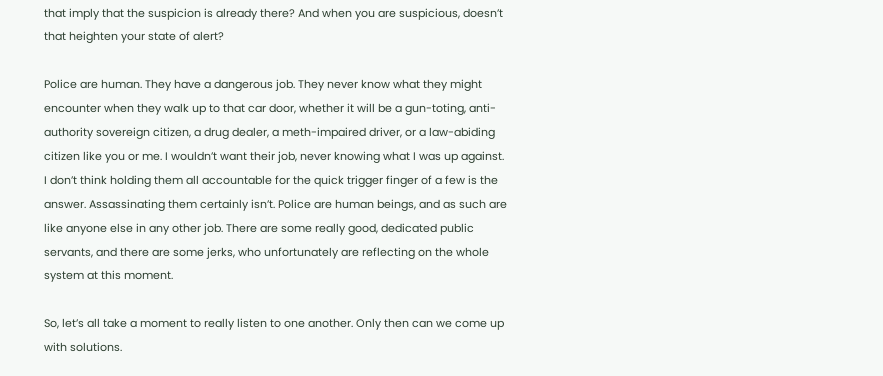that imply that the suspicion is already there? And when you are suspicious, doesn’t that heighten your state of alert?

Police are human. They have a dangerous job. They never know what they might encounter when they walk up to that car door, whether it will be a gun-toting, anti-authority sovereign citizen, a drug dealer, a meth-impaired driver, or a law-abiding citizen like you or me. I wouldn’t want their job, never knowing what I was up against. I don’t think holding them all accountable for the quick trigger finger of a few is the answer. Assassinating them certainly isn’t. Police are human beings, and as such are like anyone else in any other job. There are some really good, dedicated public servants, and there are some jerks, who unfortunately are reflecting on the whole system at this moment.

So, let’s all take a moment to really listen to one another. Only then can we come up with solutions.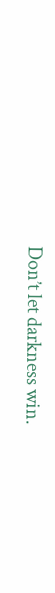Don’t let darkness win.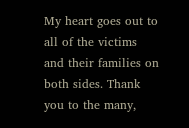My heart goes out to all of the victims and their families on both sides. Thank you to the many,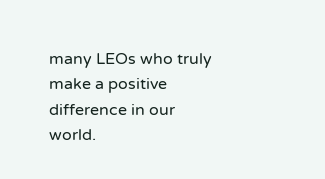many LEOs who truly make a positive difference in our world.